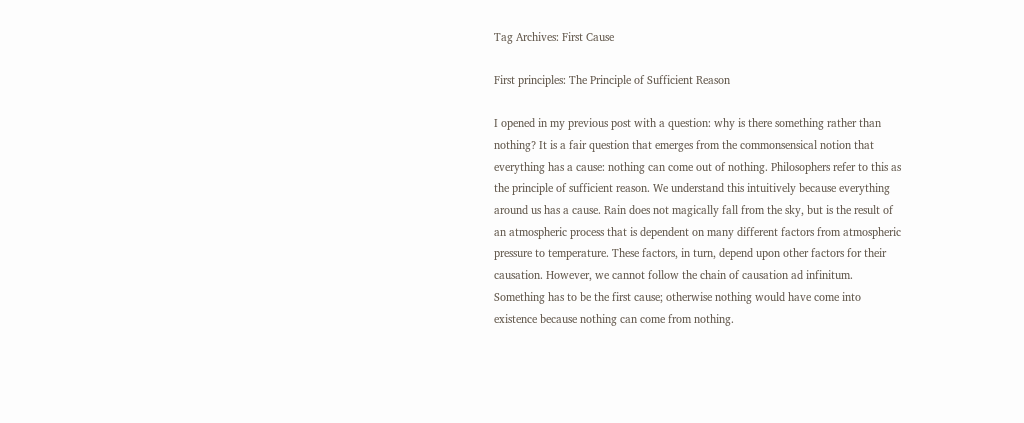Tag Archives: First Cause

First principles: The Principle of Sufficient Reason

I opened in my previous post with a question: why is there something rather than nothing? It is a fair question that emerges from the commonsensical notion that everything has a cause: nothing can come out of nothing. Philosophers refer to this as the principle of sufficient reason. We understand this intuitively because everything around us has a cause. Rain does not magically fall from the sky, but is the result of an atmospheric process that is dependent on many different factors from atmospheric pressure to temperature. These factors, in turn, depend upon other factors for their causation. However, we cannot follow the chain of causation ad infinitum. Something has to be the first cause; otherwise nothing would have come into existence because nothing can come from nothing.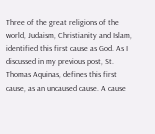Three of the great religions of the world, Judaism, Christianity and Islam, identified this first cause as God. As I discussed in my previous post, St. Thomas Aquinas, defines this first cause, as an uncaused cause. A cause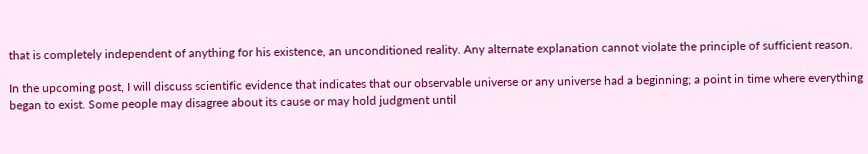that is completely independent of anything for his existence, an unconditioned reality. Any alternate explanation cannot violate the principle of sufficient reason.

In the upcoming post, I will discuss scientific evidence that indicates that our observable universe or any universe had a beginning; a point in time where everything began to exist. Some people may disagree about its cause or may hold judgment until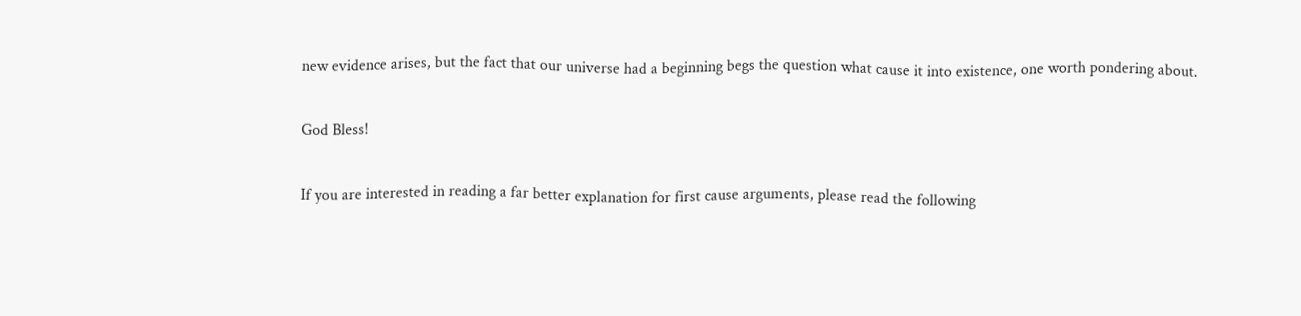new evidence arises, but the fact that our universe had a beginning begs the question what cause it into existence, one worth pondering about.

God Bless!

If you are interested in reading a far better explanation for first cause arguments, please read the following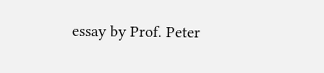essay by Prof. Peter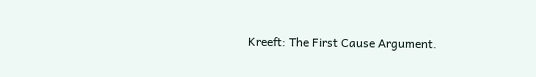Kreeft: The First Cause Argument.